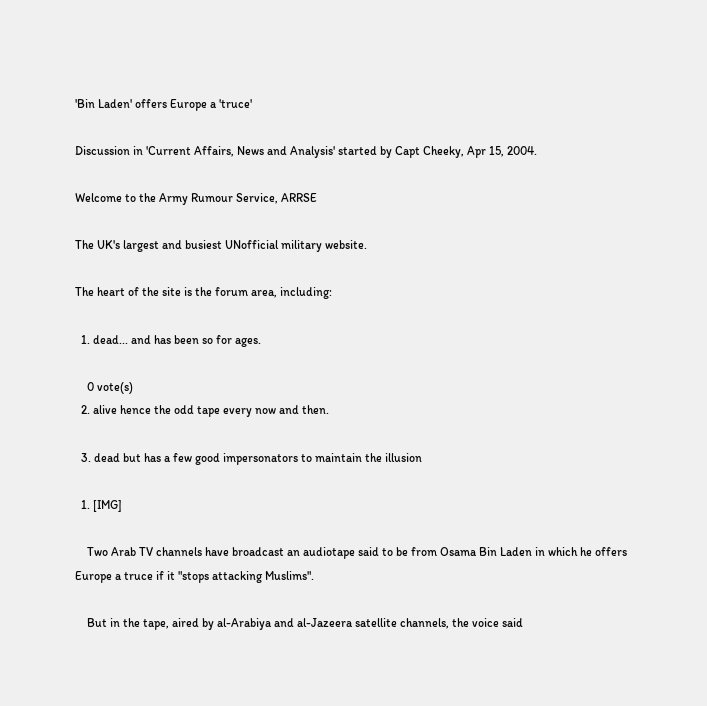'Bin Laden' offers Europe a 'truce'

Discussion in 'Current Affairs, News and Analysis' started by Capt Cheeky, Apr 15, 2004.

Welcome to the Army Rumour Service, ARRSE

The UK's largest and busiest UNofficial military website.

The heart of the site is the forum area, including:

  1. dead... and has been so for ages.

    0 vote(s)
  2. alive hence the odd tape every now and then.

  3. dead but has a few good impersonators to maintain the illusion

  1. [IMG]

    Two Arab TV channels have broadcast an audiotape said to be from Osama Bin Laden in which he offers Europe a truce if it "stops attacking Muslims".

    But in the tape, aired by al-Arabiya and al-Jazeera satellite channels, the voice said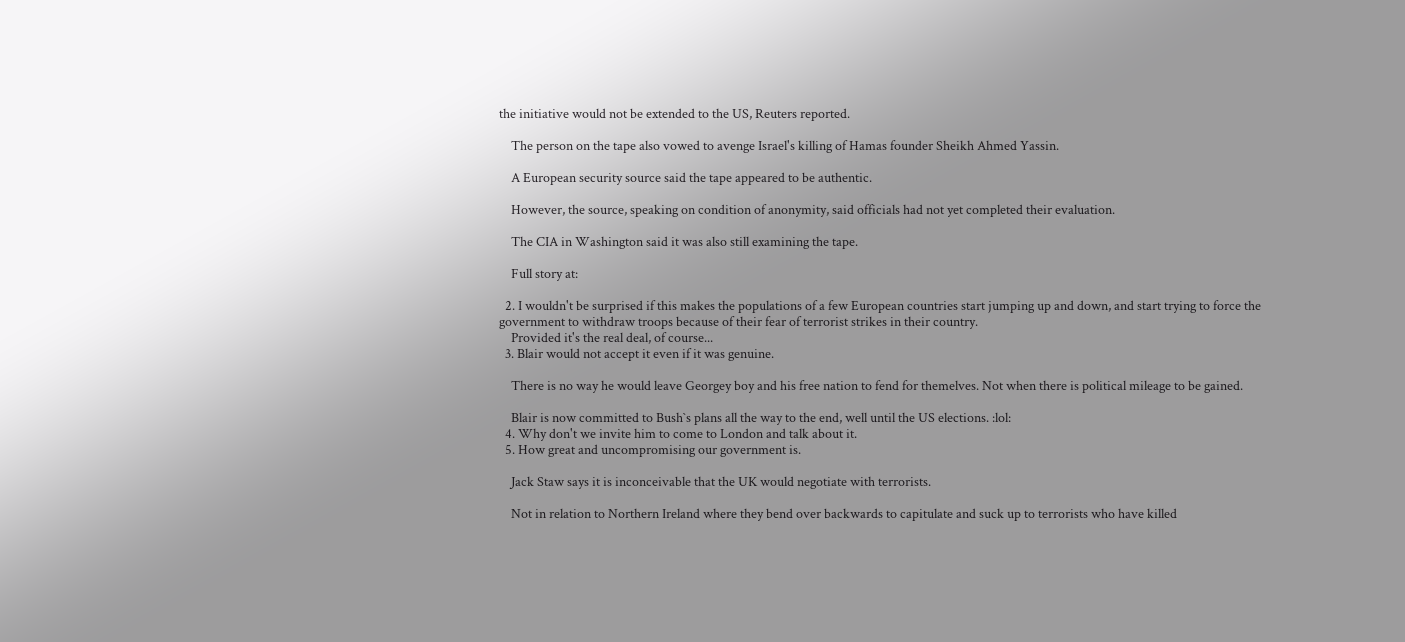the initiative would not be extended to the US, Reuters reported.

    The person on the tape also vowed to avenge Israel's killing of Hamas founder Sheikh Ahmed Yassin.

    A European security source said the tape appeared to be authentic.

    However, the source, speaking on condition of anonymity, said officials had not yet completed their evaluation.

    The CIA in Washington said it was also still examining the tape.

    Full story at:

  2. I wouldn't be surprised if this makes the populations of a few European countries start jumping up and down, and start trying to force the government to withdraw troops because of their fear of terrorist strikes in their country.
    Provided it's the real deal, of course...
  3. Blair would not accept it even if it was genuine.

    There is no way he would leave Georgey boy and his free nation to fend for themelves. Not when there is political mileage to be gained.

    Blair is now committed to Bush`s plans all the way to the end, well until the US elections. :lol:
  4. Why don't we invite him to come to London and talk about it.
  5. How great and uncompromising our government is.

    Jack Staw says it is inconceivable that the UK would negotiate with terrorists.

    Not in relation to Northern Ireland where they bend over backwards to capitulate and suck up to terrorists who have killed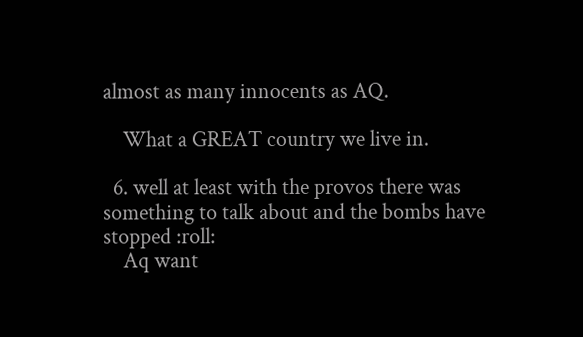almost as many innocents as AQ.

    What a GREAT country we live in.

  6. well at least with the provos there was something to talk about and the bombs have stopped :roll:
    Aq want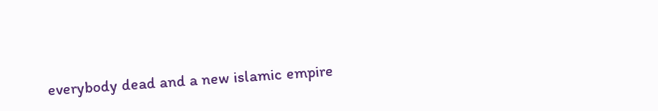everybody dead and a new islamic empire